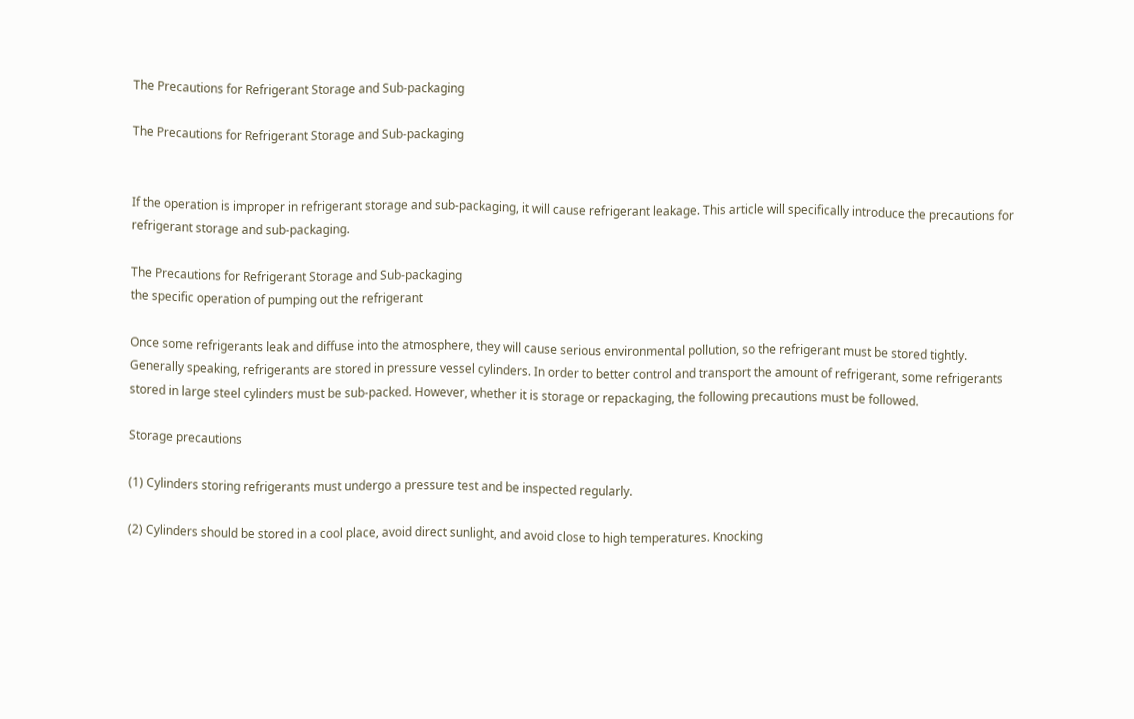The Precautions for Refrigerant Storage and Sub-packaging

The Precautions for Refrigerant Storage and Sub-packaging


If the operation is improper in refrigerant storage and sub-packaging, it will cause refrigerant leakage. This article will specifically introduce the precautions for refrigerant storage and sub-packaging.

The Precautions for Refrigerant Storage and Sub-packaging
the specific operation of pumping out the refrigerant

Once some refrigerants leak and diffuse into the atmosphere, they will cause serious environmental pollution, so the refrigerant must be stored tightly. Generally speaking, refrigerants are stored in pressure vessel cylinders. In order to better control and transport the amount of refrigerant, some refrigerants stored in large steel cylinders must be sub-packed. However, whether it is storage or repackaging, the following precautions must be followed.

Storage precautions

(1) Cylinders storing refrigerants must undergo a pressure test and be inspected regularly.

(2) Cylinders should be stored in a cool place, avoid direct sunlight, and avoid close to high temperatures. Knocking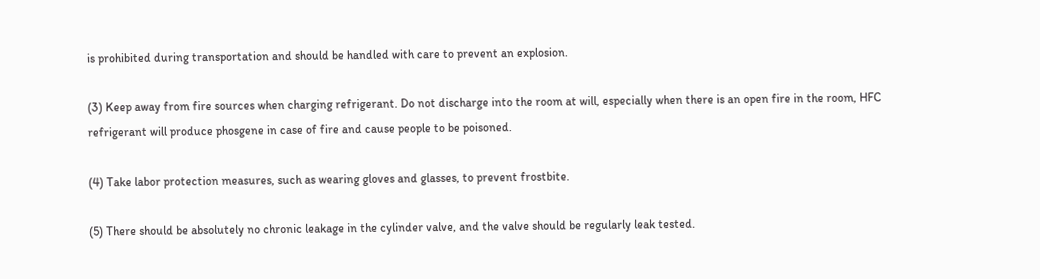is prohibited during transportation and should be handled with care to prevent an explosion.

(3) Keep away from fire sources when charging refrigerant. Do not discharge into the room at will, especially when there is an open fire in the room, HFC refrigerant will produce phosgene in case of fire and cause people to be poisoned.

(4) Take labor protection measures, such as wearing gloves and glasses, to prevent frostbite.

(5) There should be absolutely no chronic leakage in the cylinder valve, and the valve should be regularly leak tested.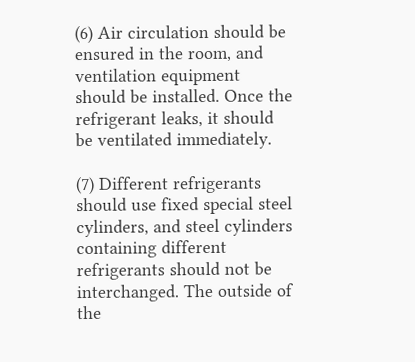(6) Air circulation should be ensured in the room, and ventilation equipment should be installed. Once the refrigerant leaks, it should be ventilated immediately.

(7) Different refrigerants should use fixed special steel cylinders, and steel cylinders containing different refrigerants should not be interchanged. The outside of the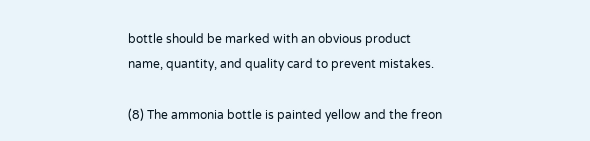bottle should be marked with an obvious product name, quantity, and quality card to prevent mistakes.

(8) The ammonia bottle is painted yellow and the freon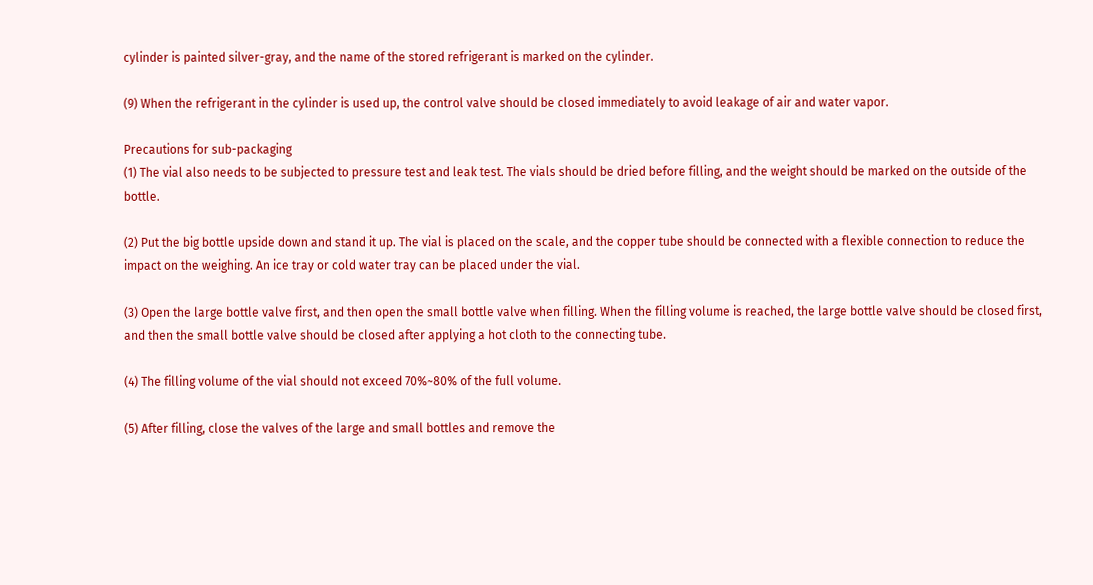cylinder is painted silver-gray, and the name of the stored refrigerant is marked on the cylinder.

(9) When the refrigerant in the cylinder is used up, the control valve should be closed immediately to avoid leakage of air and water vapor.

Precautions for sub-packaging
(1) The vial also needs to be subjected to pressure test and leak test. The vials should be dried before filling, and the weight should be marked on the outside of the bottle.

(2) Put the big bottle upside down and stand it up. The vial is placed on the scale, and the copper tube should be connected with a flexible connection to reduce the impact on the weighing. An ice tray or cold water tray can be placed under the vial.

(3) Open the large bottle valve first, and then open the small bottle valve when filling. When the filling volume is reached, the large bottle valve should be closed first, and then the small bottle valve should be closed after applying a hot cloth to the connecting tube.

(4) The filling volume of the vial should not exceed 70%~80% of the full volume.

(5) After filling, close the valves of the large and small bottles and remove the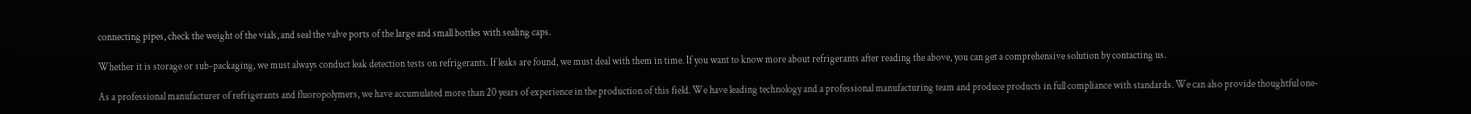connecting pipes, check the weight of the vials, and seal the valve ports of the large and small bottles with sealing caps.

Whether it is storage or sub-packaging, we must always conduct leak detection tests on refrigerants. If leaks are found, we must deal with them in time. If you want to know more about refrigerants after reading the above, you can get a comprehensive solution by contacting us.

As a professional manufacturer of refrigerants and fluoropolymers, we have accumulated more than 20 years of experience in the production of this field. We have leading technology and a professional manufacturing team and produce products in full compliance with standards. We can also provide thoughtful one-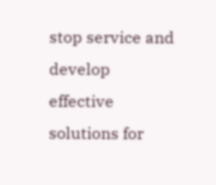stop service and develop effective solutions for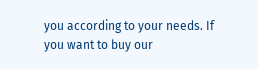you according to your needs. If you want to buy our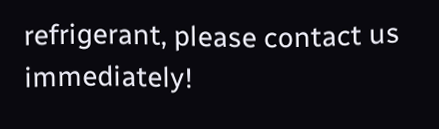refrigerant, please contact us immediately!